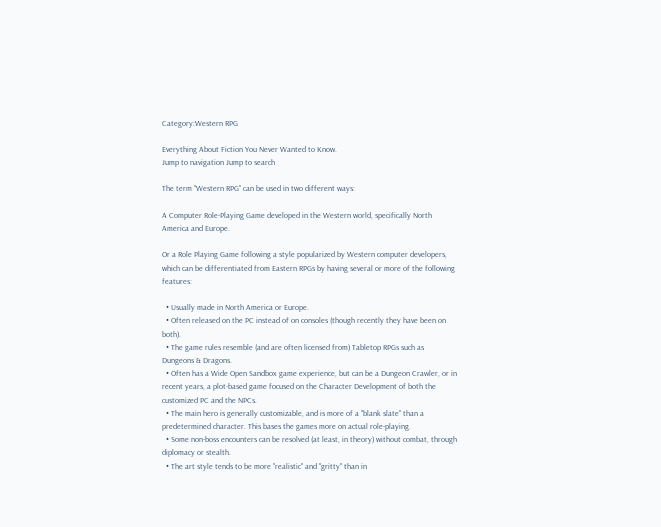Category:Western RPG

Everything About Fiction You Never Wanted to Know.
Jump to navigation Jump to search

The term "Western RPG" can be used in two different ways:

A Computer Role-Playing Game developed in the Western world, specifically North America and Europe.

Or a Role Playing Game following a style popularized by Western computer developers, which can be differentiated from Eastern RPGs by having several or more of the following features:

  • Usually made in North America or Europe.
  • Often released on the PC instead of on consoles (though recently they have been on both).
  • The game rules resemble (and are often licensed from) Tabletop RPGs such as Dungeons & Dragons.
  • Often has a Wide Open Sandbox game experience, but can be a Dungeon Crawler, or in recent years, a plot-based game focused on the Character Development of both the customized PC and the NPCs.
  • The main hero is generally customizable, and is more of a "blank slate" than a predetermined character. This bases the games more on actual role-playing.
  • Some non-boss encounters can be resolved (at least, in theory) without combat, through diplomacy or stealth.
  • The art style tends to be more "realistic" and "gritty" than in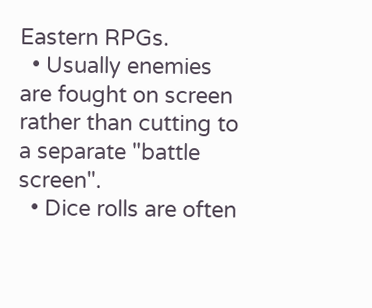Eastern RPGs.
  • Usually enemies are fought on screen rather than cutting to a separate "battle screen".
  • Dice rolls are often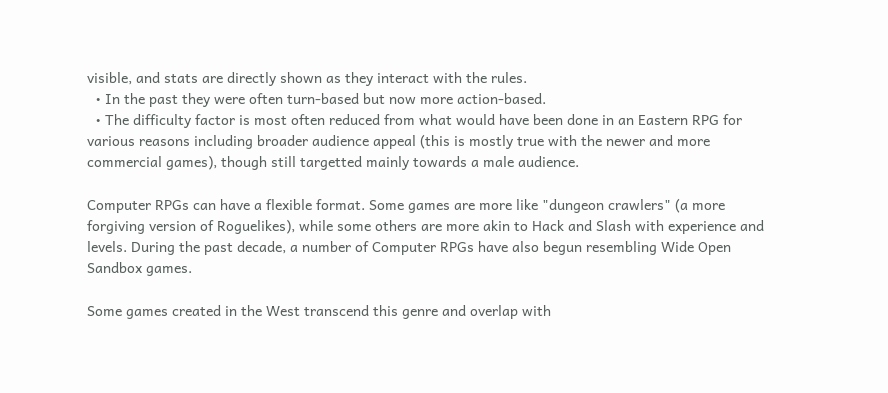visible, and stats are directly shown as they interact with the rules.
  • In the past they were often turn-based but now more action-based.
  • The difficulty factor is most often reduced from what would have been done in an Eastern RPG for various reasons including broader audience appeal (this is mostly true with the newer and more commercial games), though still targetted mainly towards a male audience.

Computer RPGs can have a flexible format. Some games are more like "dungeon crawlers" (a more forgiving version of Roguelikes), while some others are more akin to Hack and Slash with experience and levels. During the past decade, a number of Computer RPGs have also begun resembling Wide Open Sandbox games.

Some games created in the West transcend this genre and overlap with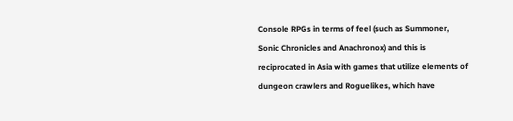Console RPGs in terms of feel (such as Summoner, Sonic Chronicles and Anachronox) and this is reciprocated in Asia with games that utilize elements of dungeon crawlers and Roguelikes, which have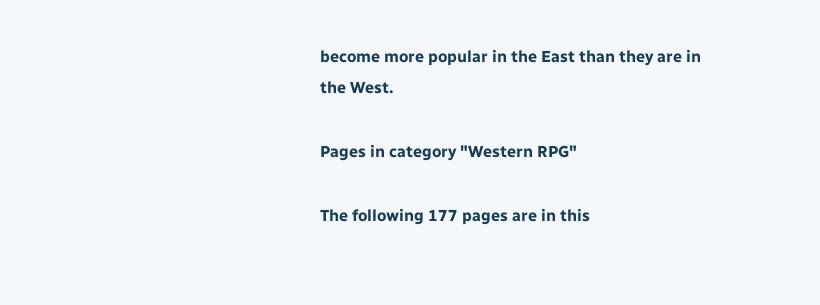become more popular in the East than they are in the West.

Pages in category "Western RPG"

The following 177 pages are in this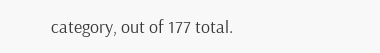category, out of 177 total.